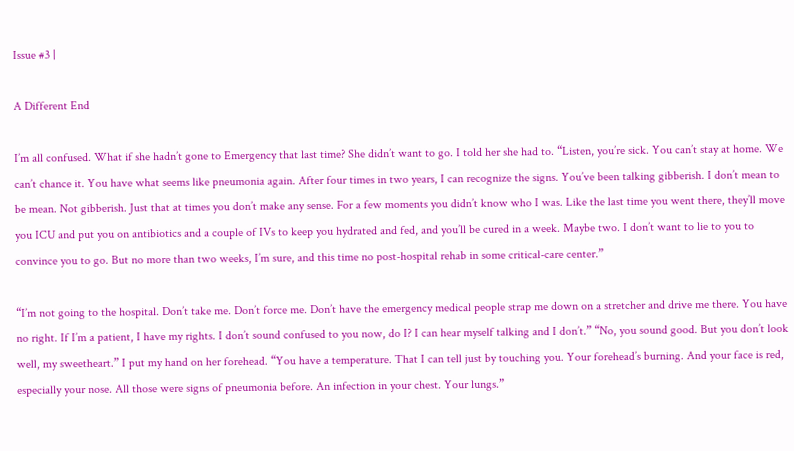Issue #3 |

A Different End

I’m all confused. What if she hadn’t gone to Emergency that last time? She didn’t want to go. I told her she had to. “Listen, you’re sick. You can’t stay at home. We can’t chance it. You have what seems like pneumonia again. After four times in two years, I can recognize the signs. You’ve been talking gibberish. I don’t mean to be mean. Not gibberish. Just that at times you don’t make any sense. For a few moments you didn’t know who I was. Like the last time you went there, they’ll move you ICU and put you on antibiotics and a couple of IVs to keep you hydrated and fed, and you’ll be cured in a week. Maybe two. I don’t want to lie to you to convince you to go. But no more than two weeks, I’m sure, and this time no post-hospital rehab in some critical-care center.”

“I’m not going to the hospital. Don’t take me. Don’t force me. Don’t have the emergency medical people strap me down on a stretcher and drive me there. You have no right. If I’m a patient, I have my rights. I don’t sound confused to you now, do I? I can hear myself talking and I don’t.” “No, you sound good. But you don’t look well, my sweetheart.” I put my hand on her forehead. “You have a temperature. That I can tell just by touching you. Your forehead’s burning. And your face is red, especially your nose. All those were signs of pneumonia before. An infection in your chest. Your lungs.”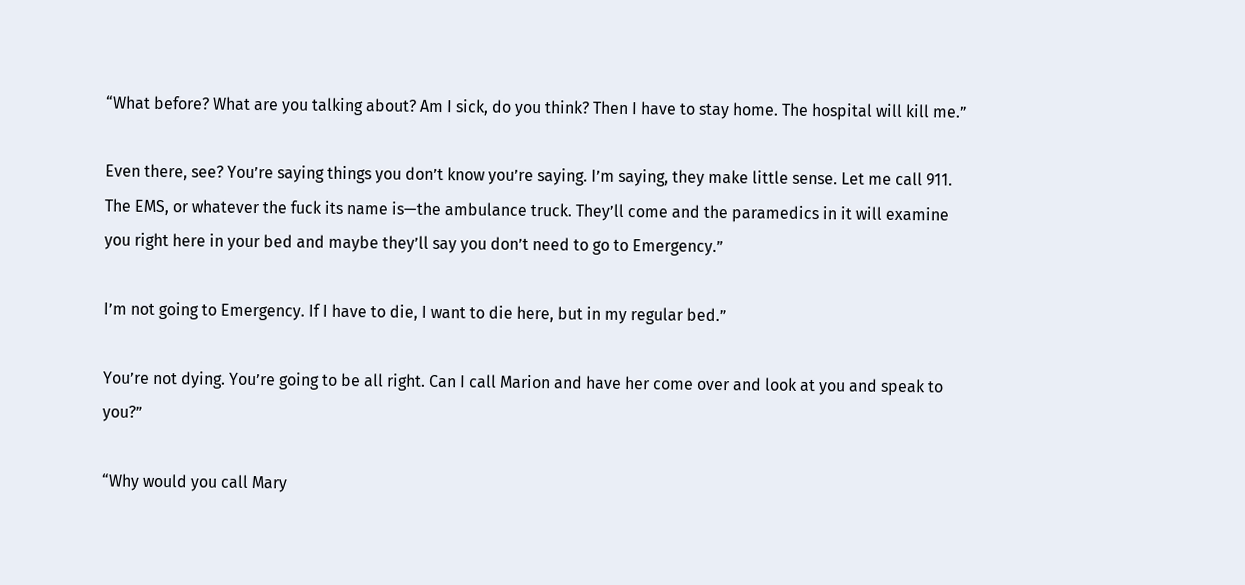“What before? What are you talking about? Am I sick, do you think? Then I have to stay home. The hospital will kill me.”

Even there, see? You’re saying things you don’t know you’re saying. I’m saying, they make little sense. Let me call 911. The EMS, or whatever the fuck its name is—the ambulance truck. They’ll come and the paramedics in it will examine you right here in your bed and maybe they’ll say you don’t need to go to Emergency.”

I’m not going to Emergency. If I have to die, I want to die here, but in my regular bed.”

You’re not dying. You’re going to be all right. Can I call Marion and have her come over and look at you and speak to you?”

“Why would you call Mary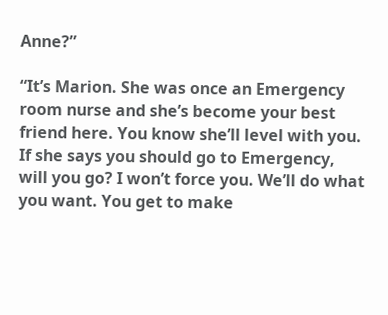Anne?”

“It’s Marion. She was once an Emergency room nurse and she’s become your best friend here. You know she’ll level with you. If she says you should go to Emergency, will you go? I won’t force you. We’ll do what you want. You get to make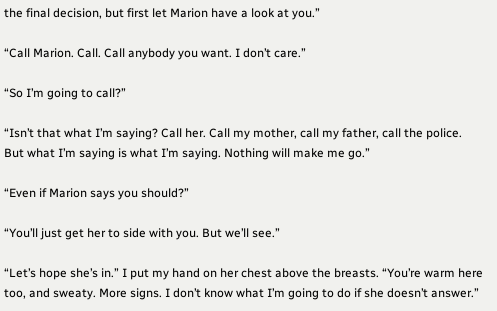the final decision, but first let Marion have a look at you.”

“Call Marion. Call. Call anybody you want. I don’t care.”

“So I’m going to call?”

“Isn’t that what I’m saying? Call her. Call my mother, call my father, call the police. But what I’m saying is what I’m saying. Nothing will make me go.”

“Even if Marion says you should?”

“You’ll just get her to side with you. But we’ll see.”

“Let’s hope she’s in.” I put my hand on her chest above the breasts. “You’re warm here too, and sweaty. More signs. I don’t know what I’m going to do if she doesn’t answer.”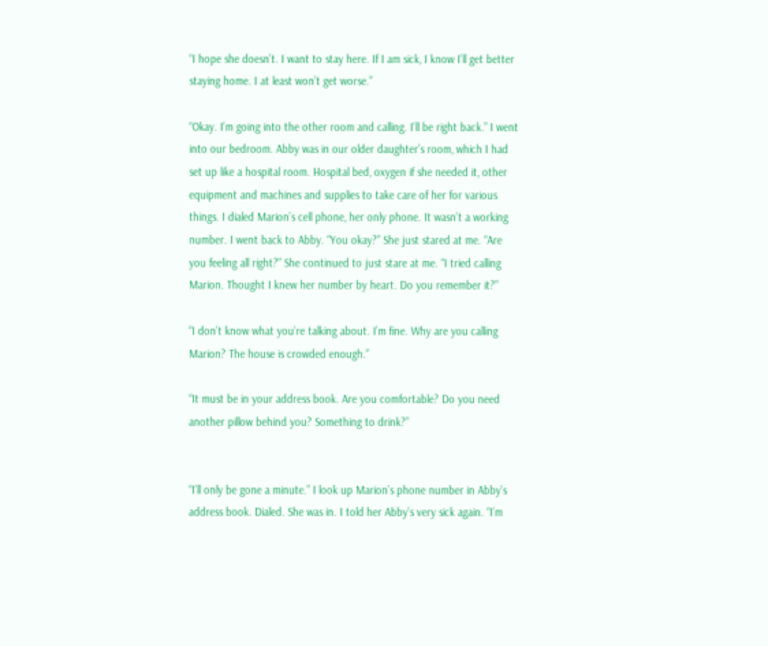“I hope she doesn’t. I want to stay here. If I am sick, I know I’ll get better staying home. I at least won’t get worse.”

“Okay. I’m going into the other room and calling. I’ll be right back.” I went into our bedroom. Abby was in our older daughter’s room, which I had set up like a hospital room. Hospital bed, oxygen if she needed it, other equipment and machines and supplies to take care of her for various things. I dialed Marion’s cell phone, her only phone. It wasn’t a working number. I went back to Abby. “You okay?” She just stared at me. “Are you feeling all right?” She continued to just stare at me. “I tried calling Marion. Thought I knew her number by heart. Do you remember it?”

“I don’t know what you’re talking about. I’m fine. Why are you calling Marion? The house is crowded enough.”

“It must be in your address book. Are you comfortable? Do you need another pillow behind you? Something to drink?”


“I’ll only be gone a minute.” I look up Marion’s phone number in Abby’s address book. Dialed. She was in. I told her Abby’s very sick again. “I’m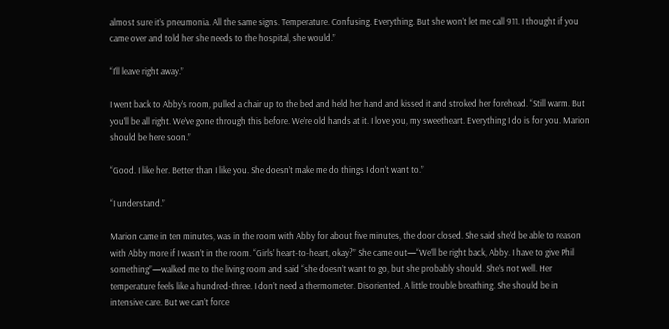almost sure it’s pneumonia. All the same signs. Temperature. Confusing. Everything. But she won’t let me call 911. I thought if you came over and told her she needs to the hospital, she would.”

“I’ll leave right away.”

I went back to Abby’s room, pulled a chair up to the bed and held her hand and kissed it and stroked her forehead. “Still warm. But you’ll be all right. We’ve gone through this before. We’re old hands at it. I love you, my sweetheart. Everything I do is for you. Marion should be here soon.”

“Good. I like her. Better than I like you. She doesn’t make me do things I don’t want to.”

“I understand.”

Marion came in ten minutes, was in the room with Abby for about five minutes, the door closed. She said she’d be able to reason with Abby more if I wasn’t in the room. “Girls’ heart-to-heart, okay?” She came out—“We’ll be right back, Abby. I have to give Phil something”—walked me to the living room and said “she doesn’t want to go, but she probably should. She’s not well. Her temperature feels like a hundred-three. I don’t need a thermometer. Disoriented. A little trouble breathing. She should be in intensive care. But we can’t force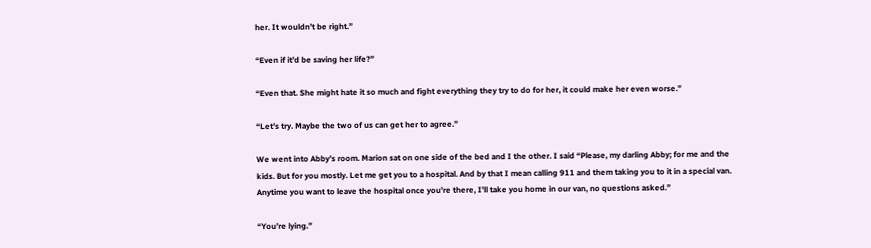her. It wouldn’t be right.”

“Even if it’d be saving her life?”

“Even that. She might hate it so much and fight everything they try to do for her, it could make her even worse.”

“Let’s try. Maybe the two of us can get her to agree.”

We went into Abby’s room. Marion sat on one side of the bed and I the other. I said “Please, my darling Abby; for me and the kids. But for you mostly. Let me get you to a hospital. And by that I mean calling 911 and them taking you to it in a special van. Anytime you want to leave the hospital once you’re there, I’ll take you home in our van, no questions asked.”

“You’re lying.”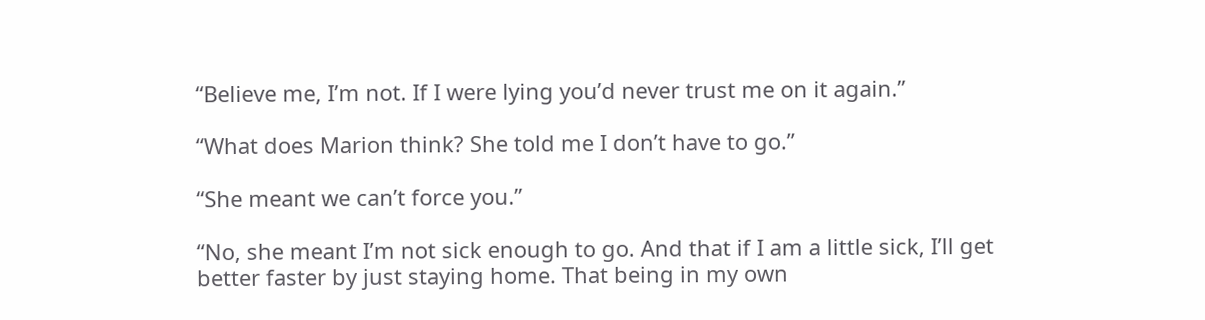“Believe me, I’m not. If I were lying you’d never trust me on it again.”

“What does Marion think? She told me I don’t have to go.”

“She meant we can’t force you.”

“No, she meant I’m not sick enough to go. And that if I am a little sick, I’ll get better faster by just staying home. That being in my own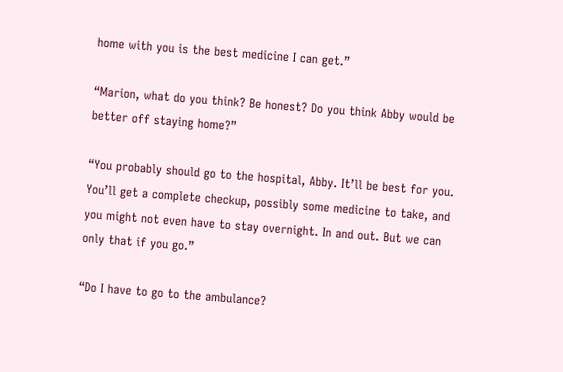home with you is the best medicine I can get.”

“Marion, what do you think? Be honest? Do you think Abby would be better off staying home?”

“You probably should go to the hospital, Abby. It’ll be best for you. You’ll get a complete checkup, possibly some medicine to take, and you might not even have to stay overnight. In and out. But we can only that if you go.”

“Do I have to go to the ambulance?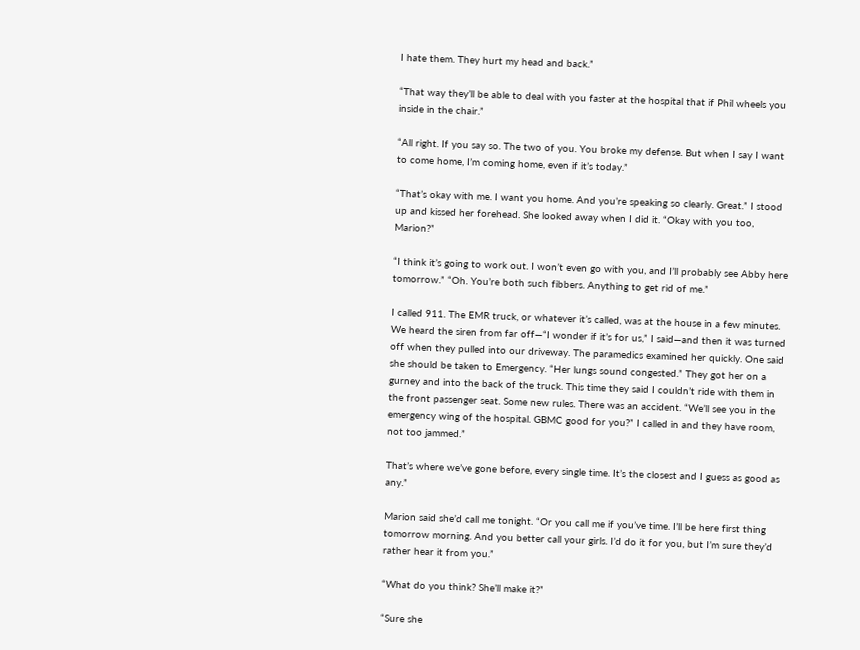I hate them. They hurt my head and back.”

“That way they’ll be able to deal with you faster at the hospital that if Phil wheels you inside in the chair.”

“All right. If you say so. The two of you. You broke my defense. But when I say I want to come home, I’m coming home, even if it’s today.”

“That’s okay with me. I want you home. And you’re speaking so clearly. Great.” I stood up and kissed her forehead. She looked away when I did it. “Okay with you too, Marion?”

“I think it’s going to work out. I won’t even go with you, and I’ll probably see Abby here tomorrow.” “Oh. You’re both such fibbers. Anything to get rid of me.”

I called 911. The EMR truck, or whatever it’s called, was at the house in a few minutes. We heard the siren from far off—“I wonder if it’s for us,” I said—and then it was turned off when they pulled into our driveway. The paramedics examined her quickly. One said she should be taken to Emergency. “Her lungs sound congested.” They got her on a gurney and into the back of the truck. This time they said I couldn’t ride with them in the front passenger seat. Some new rules. There was an accident. “We’ll see you in the emergency wing of the hospital. GBMC good for you?” I called in and they have room, not too jammed.”

That’s where we’ve gone before, every single time. It’s the closest and I guess as good as any.”

Marion said she’d call me tonight. “Or you call me if you’ve time. I’ll be here first thing tomorrow morning. And you better call your girls. I’d do it for you, but I’m sure they’d rather hear it from you.”

“What do you think? She’ll make it?”

“Sure she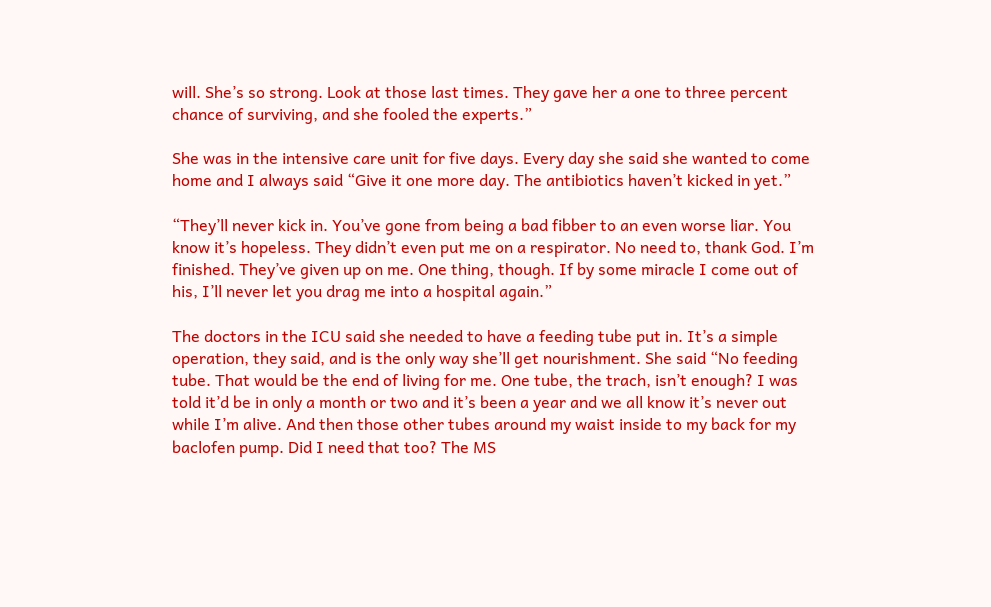will. She’s so strong. Look at those last times. They gave her a one to three percent chance of surviving, and she fooled the experts.”

She was in the intensive care unit for five days. Every day she said she wanted to come home and I always said “Give it one more day. The antibiotics haven’t kicked in yet.”

“They’ll never kick in. You’ve gone from being a bad fibber to an even worse liar. You know it’s hopeless. They didn’t even put me on a respirator. No need to, thank God. I’m finished. They’ve given up on me. One thing, though. If by some miracle I come out of his, I’ll never let you drag me into a hospital again.”

The doctors in the ICU said she needed to have a feeding tube put in. It’s a simple operation, they said, and is the only way she’ll get nourishment. She said “No feeding tube. That would be the end of living for me. One tube, the trach, isn’t enough? I was told it’d be in only a month or two and it’s been a year and we all know it’s never out while I’m alive. And then those other tubes around my waist inside to my back for my baclofen pump. Did I need that too? The MS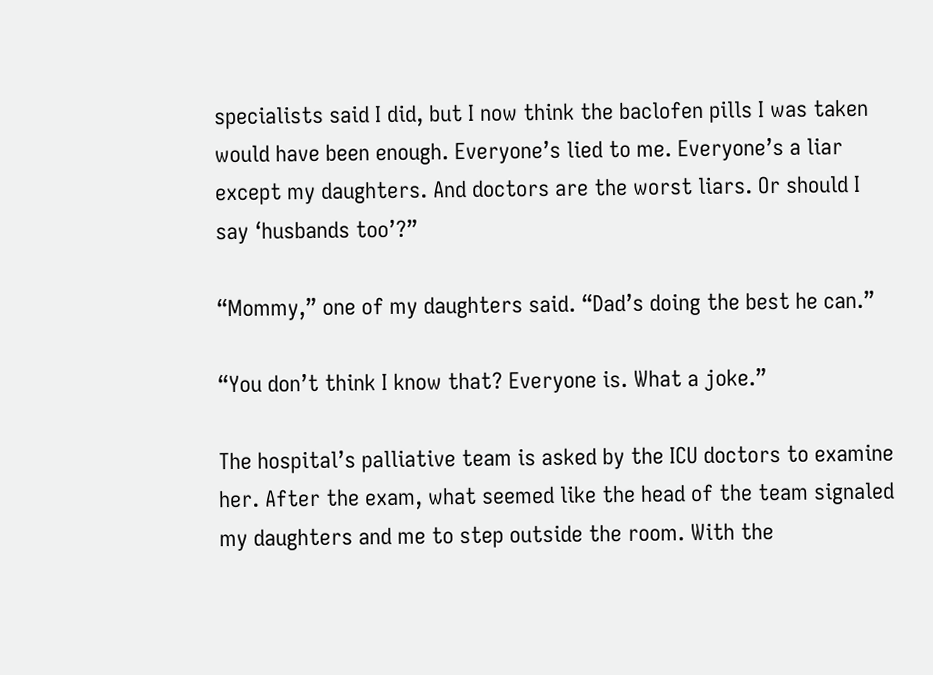specialists said I did, but I now think the baclofen pills I was taken would have been enough. Everyone’s lied to me. Everyone’s a liar except my daughters. And doctors are the worst liars. Or should I say ‘husbands too’?”

“Mommy,” one of my daughters said. “Dad’s doing the best he can.”

“You don’t think I know that? Everyone is. What a joke.”

The hospital’s palliative team is asked by the ICU doctors to examine her. After the exam, what seemed like the head of the team signaled my daughters and me to step outside the room. With the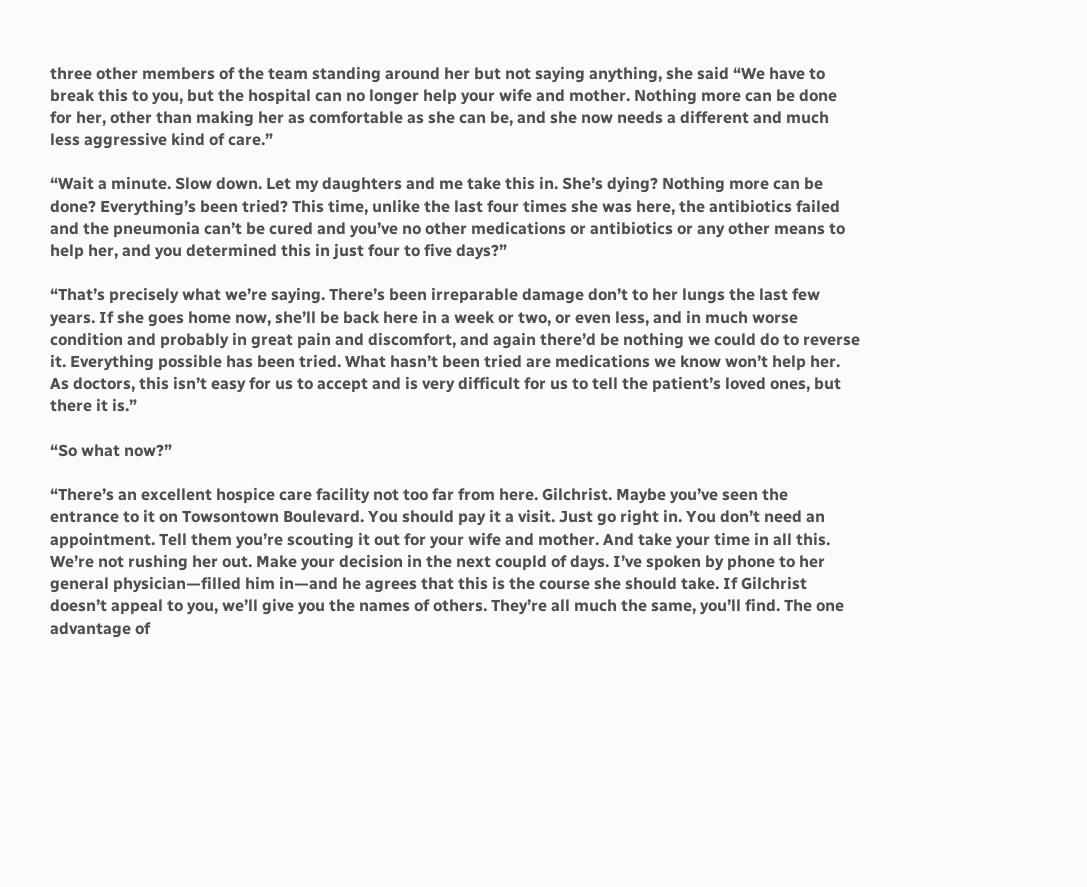three other members of the team standing around her but not saying anything, she said “We have to break this to you, but the hospital can no longer help your wife and mother. Nothing more can be done for her, other than making her as comfortable as she can be, and she now needs a different and much less aggressive kind of care.”

“Wait a minute. Slow down. Let my daughters and me take this in. She’s dying? Nothing more can be done? Everything’s been tried? This time, unlike the last four times she was here, the antibiotics failed and the pneumonia can’t be cured and you’ve no other medications or antibiotics or any other means to help her, and you determined this in just four to five days?”

“That’s precisely what we’re saying. There’s been irreparable damage don’t to her lungs the last few years. If she goes home now, she’ll be back here in a week or two, or even less, and in much worse condition and probably in great pain and discomfort, and again there’d be nothing we could do to reverse it. Everything possible has been tried. What hasn’t been tried are medications we know won’t help her. As doctors, this isn’t easy for us to accept and is very difficult for us to tell the patient’s loved ones, but there it is.”

“So what now?”

“There’s an excellent hospice care facility not too far from here. Gilchrist. Maybe you’ve seen the entrance to it on Towsontown Boulevard. You should pay it a visit. Just go right in. You don’t need an appointment. Tell them you’re scouting it out for your wife and mother. And take your time in all this. We’re not rushing her out. Make your decision in the next coupld of days. I’ve spoken by phone to her general physician—filled him in—and he agrees that this is the course she should take. If Gilchrist doesn’t appeal to you, we’ll give you the names of others. They’re all much the same, you’ll find. The one advantage of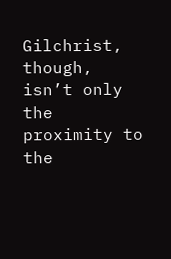Gilchrist, though, isn’t only the proximity to the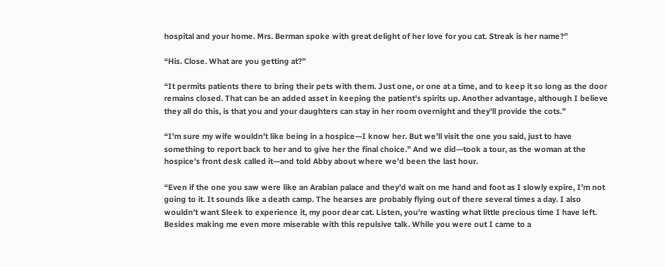hospital and your home. Mrs. Berman spoke with great delight of her love for you cat. Streak is her name?”

“His. Close. What are you getting at?”

“It permits patients there to bring their pets with them. Just one, or one at a time, and to keep it so long as the door remains closed. That can be an added asset in keeping the patient’s spirits up. Another advantage, although I believe they all do this, is that you and your daughters can stay in her room overnight and they’ll provide the cots.”

“I’m sure my wife wouldn’t like being in a hospice—I know her. But we’ll visit the one you said, just to have something to report back to her and to give her the final choice.” And we did—took a tour, as the woman at the hospice’s front desk called it—and told Abby about where we’d been the last hour.

“Even if the one you saw were like an Arabian palace and they’d wait on me hand and foot as I slowly expire, I’m not going to it. It sounds like a death camp. The hearses are probably flying out of there several times a day. I also wouldn’t want Sleek to experience it, my poor dear cat. Listen, you’re wasting what little precious time I have left. Besides making me even more miserable with this repulsive talk. While you were out I came to a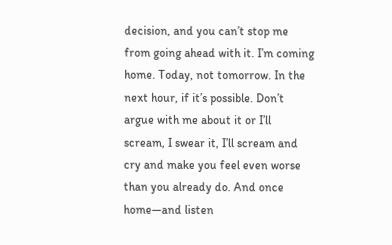decision, and you can’t stop me from going ahead with it. I’m coming home. Today, not tomorrow. In the next hour, if it’s possible. Don’t argue with me about it or I’ll scream, I swear it, I’ll scream and cry and make you feel even worse than you already do. And once home—and listen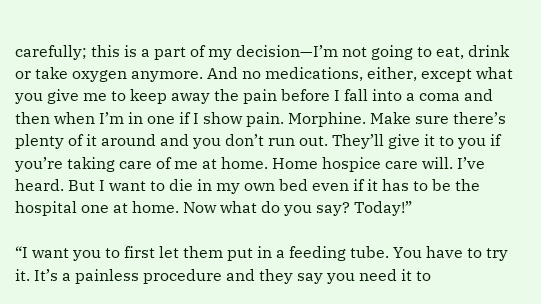carefully; this is a part of my decision—I’m not going to eat, drink or take oxygen anymore. And no medications, either, except what you give me to keep away the pain before I fall into a coma and then when I’m in one if I show pain. Morphine. Make sure there’s plenty of it around and you don’t run out. They’ll give it to you if you’re taking care of me at home. Home hospice care will. I’ve heard. But I want to die in my own bed even if it has to be the hospital one at home. Now what do you say? Today!”

“I want you to first let them put in a feeding tube. You have to try it. It’s a painless procedure and they say you need it to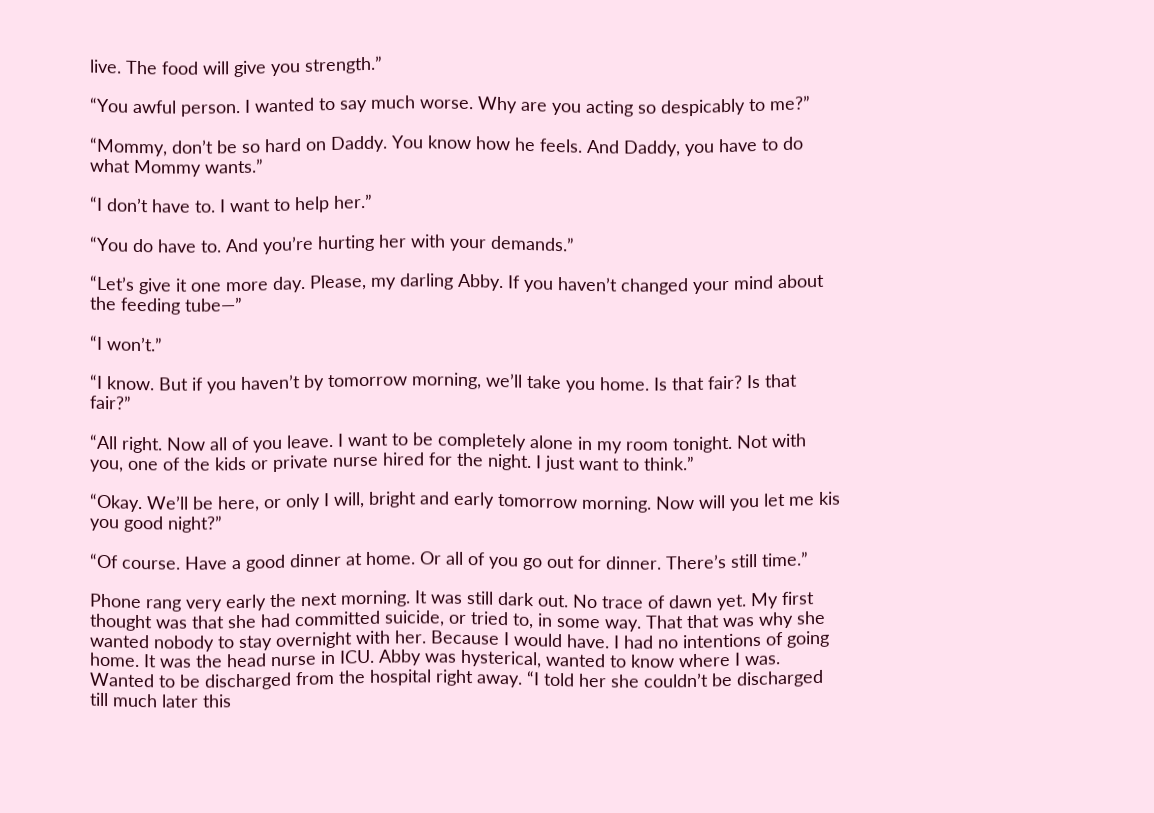live. The food will give you strength.”

“You awful person. I wanted to say much worse. Why are you acting so despicably to me?”

“Mommy, don’t be so hard on Daddy. You know how he feels. And Daddy, you have to do what Mommy wants.”

“I don’t have to. I want to help her.”

“You do have to. And you’re hurting her with your demands.”

“Let’s give it one more day. Please, my darling Abby. If you haven’t changed your mind about the feeding tube—”

“I won’t.”

“I know. But if you haven’t by tomorrow morning, we’ll take you home. Is that fair? Is that fair?”

“All right. Now all of you leave. I want to be completely alone in my room tonight. Not with you, one of the kids or private nurse hired for the night. I just want to think.”

“Okay. We’ll be here, or only I will, bright and early tomorrow morning. Now will you let me kis you good night?”

“Of course. Have a good dinner at home. Or all of you go out for dinner. There’s still time.”

Phone rang very early the next morning. It was still dark out. No trace of dawn yet. My first thought was that she had committed suicide, or tried to, in some way. That that was why she wanted nobody to stay overnight with her. Because I would have. I had no intentions of going home. It was the head nurse in ICU. Abby was hysterical, wanted to know where I was. Wanted to be discharged from the hospital right away. “I told her she couldn’t be discharged till much later this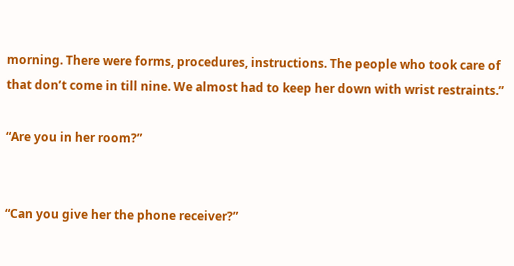morning. There were forms, procedures, instructions. The people who took care of that don’t come in till nine. We almost had to keep her down with wrist restraints.”

“Are you in her room?”


“Can you give her the phone receiver?”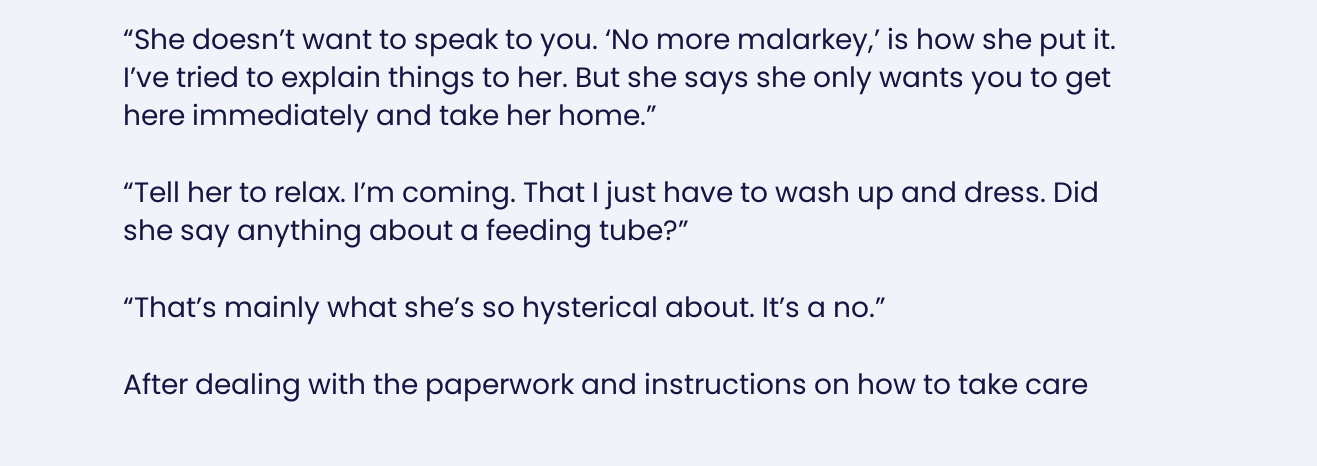“She doesn’t want to speak to you. ‘No more malarkey,’ is how she put it. I’ve tried to explain things to her. But she says she only wants you to get here immediately and take her home.”

“Tell her to relax. I’m coming. That I just have to wash up and dress. Did she say anything about a feeding tube?”

“That’s mainly what she’s so hysterical about. It’s a no.”

After dealing with the paperwork and instructions on how to take care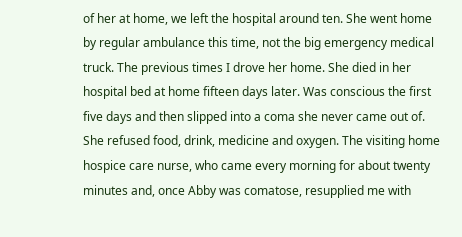of her at home, we left the hospital around ten. She went home by regular ambulance this time, not the big emergency medical truck. The previous times I drove her home. She died in her hospital bed at home fifteen days later. Was conscious the first five days and then slipped into a coma she never came out of. She refused food, drink, medicine and oxygen. The visiting home hospice care nurse, who came every morning for about twenty minutes and, once Abby was comatose, resupplied me with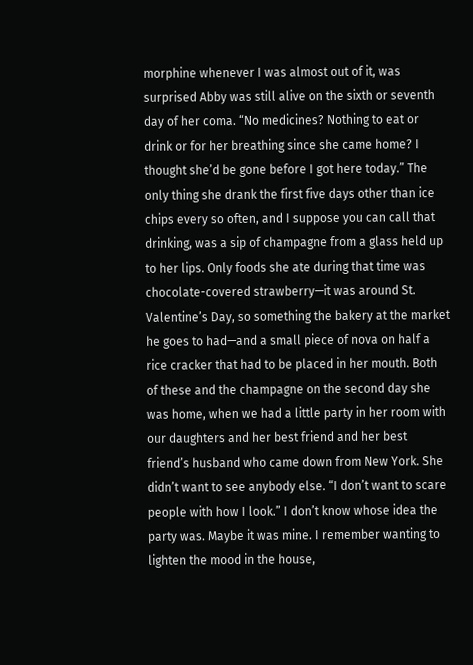morphine whenever I was almost out of it, was surprised Abby was still alive on the sixth or seventh day of her coma. “No medicines? Nothing to eat or drink or for her breathing since she came home? I thought she’d be gone before I got here today.” The only thing she drank the first five days other than ice chips every so often, and I suppose you can call that drinking, was a sip of champagne from a glass held up to her lips. Only foods she ate during that time was chocolate-covered strawberry—it was around St. Valentine’s Day, so something the bakery at the market he goes to had—and a small piece of nova on half a rice cracker that had to be placed in her mouth. Both of these and the champagne on the second day she was home, when we had a little party in her room with our daughters and her best friend and her best friend’s husband who came down from New York. She didn’t want to see anybody else. “I don’t want to scare people with how I look.” I don’t know whose idea the party was. Maybe it was mine. I remember wanting to lighten the mood in the house,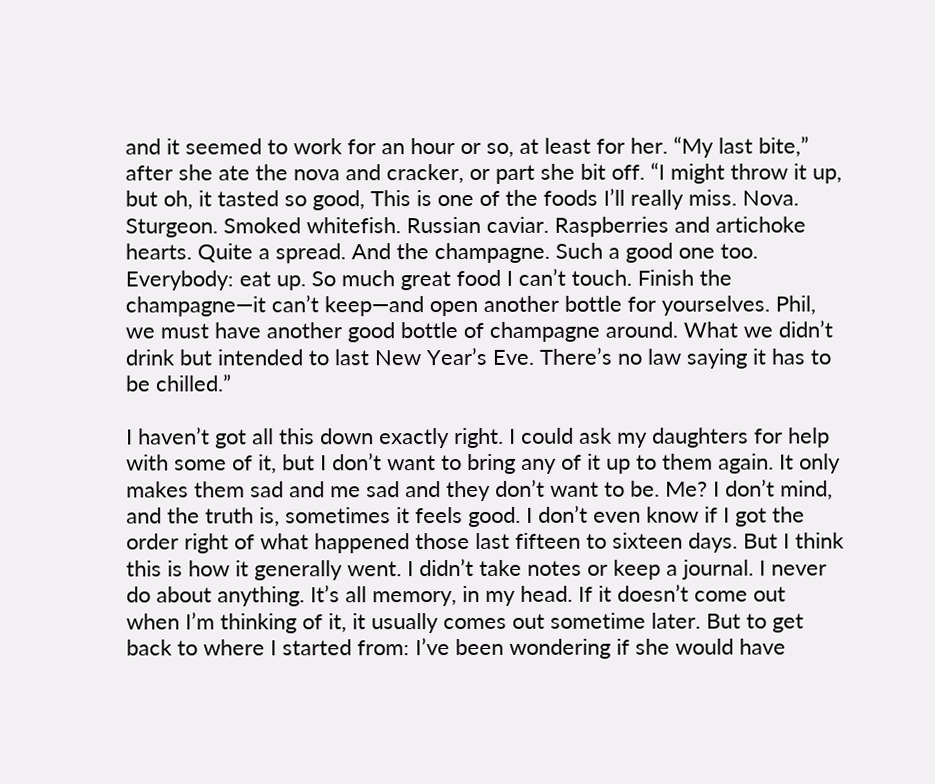and it seemed to work for an hour or so, at least for her. “My last bite,” after she ate the nova and cracker, or part she bit off. “I might throw it up, but oh, it tasted so good, This is one of the foods I’ll really miss. Nova. Sturgeon. Smoked whitefish. Russian caviar. Raspberries and artichoke hearts. Quite a spread. And the champagne. Such a good one too. Everybody: eat up. So much great food I can’t touch. Finish the champagne—it can’t keep—and open another bottle for yourselves. Phil, we must have another good bottle of champagne around. What we didn’t drink but intended to last New Year’s Eve. There’s no law saying it has to be chilled.”

I haven’t got all this down exactly right. I could ask my daughters for help with some of it, but I don’t want to bring any of it up to them again. It only makes them sad and me sad and they don’t want to be. Me? I don’t mind, and the truth is, sometimes it feels good. I don’t even know if I got the order right of what happened those last fifteen to sixteen days. But I think this is how it generally went. I didn’t take notes or keep a journal. I never do about anything. It’s all memory, in my head. If it doesn’t come out when I’m thinking of it, it usually comes out sometime later. But to get back to where I started from: I’ve been wondering if she would have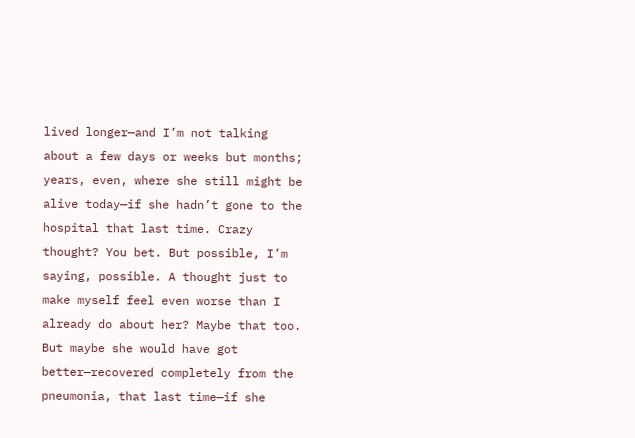lived longer—and I’m not talking about a few days or weeks but months; years, even, where she still might be alive today—if she hadn’t gone to the hospital that last time. Crazy thought? You bet. But possible, I’m saying, possible. A thought just to make myself feel even worse than I already do about her? Maybe that too. But maybe she would have got better—recovered completely from the pneumonia, that last time—if she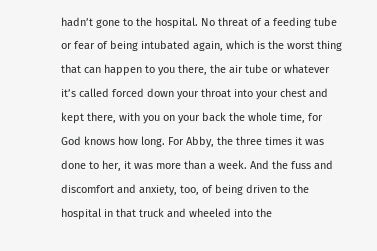hadn’t gone to the hospital. No threat of a feeding tube or fear of being intubated again, which is the worst thing that can happen to you there, the air tube or whatever it’s called forced down your throat into your chest and kept there, with you on your back the whole time, for God knows how long. For Abby, the three times it was done to her, it was more than a week. And the fuss and discomfort and anxiety, too, of being driven to the hospital in that truck and wheeled into the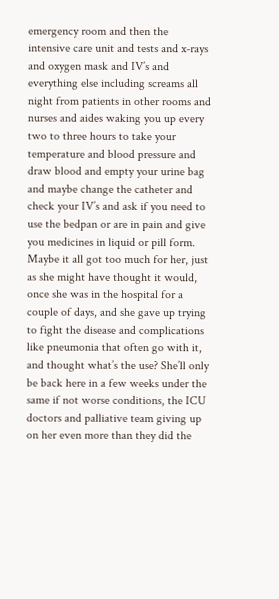emergency room and then the intensive care unit and tests and x-rays and oxygen mask and IV’s and everything else including screams all night from patients in other rooms and nurses and aides waking you up every two to three hours to take your temperature and blood pressure and draw blood and empty your urine bag and maybe change the catheter and check your IV’s and ask if you need to use the bedpan or are in pain and give you medicines in liquid or pill form. Maybe it all got too much for her, just as she might have thought it would, once she was in the hospital for a couple of days, and she gave up trying to fight the disease and complications like pneumonia that often go with it, and thought what’s the use? She’ll only be back here in a few weeks under the same if not worse conditions, the ICU doctors and palliative team giving up on her even more than they did the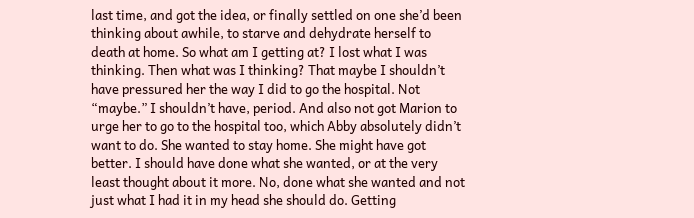last time, and got the idea, or finally settled on one she’d been thinking about awhile, to starve and dehydrate herself to death at home. So what am I getting at? I lost what I was thinking. Then what was I thinking? That maybe I shouldn’t have pressured her the way I did to go the hospital. Not “maybe.” I shouldn’t have, period. And also not got Marion to urge her to go to the hospital too, which Abby absolutely didn’t want to do. She wanted to stay home. She might have got better. I should have done what she wanted, or at the very least thought about it more. No, done what she wanted and not just what I had it in my head she should do. Getting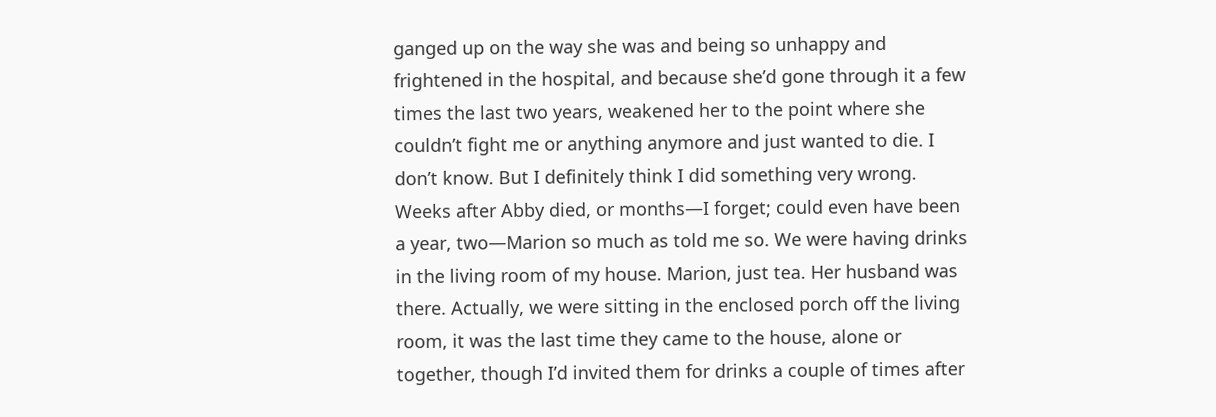ganged up on the way she was and being so unhappy and frightened in the hospital, and because she’d gone through it a few times the last two years, weakened her to the point where she couldn’t fight me or anything anymore and just wanted to die. I don’t know. But I definitely think I did something very wrong. Weeks after Abby died, or months—I forget; could even have been a year, two—Marion so much as told me so. We were having drinks in the living room of my house. Marion, just tea. Her husband was there. Actually, we were sitting in the enclosed porch off the living room, it was the last time they came to the house, alone or together, though I’d invited them for drinks a couple of times after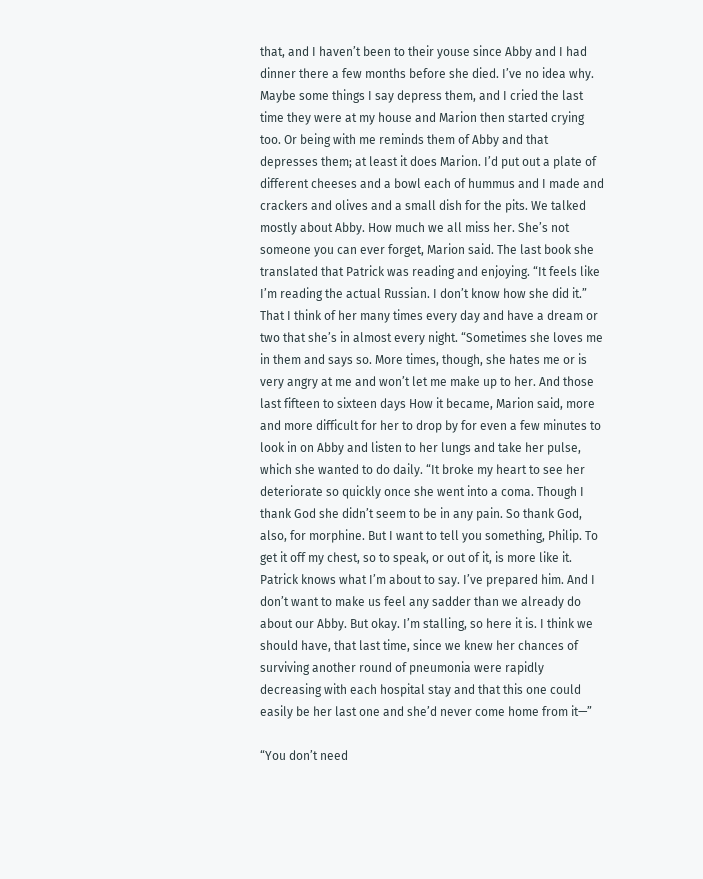that, and I haven’t been to their youse since Abby and I had dinner there a few months before she died. I’ve no idea why. Maybe some things I say depress them, and I cried the last time they were at my house and Marion then started crying too. Or being with me reminds them of Abby and that depresses them; at least it does Marion. I’d put out a plate of different cheeses and a bowl each of hummus and I made and crackers and olives and a small dish for the pits. We talked mostly about Abby. How much we all miss her. She’s not someone you can ever forget, Marion said. The last book she translated that Patrick was reading and enjoying. “It feels like I’m reading the actual Russian. I don’t know how she did it.” That I think of her many times every day and have a dream or two that she’s in almost every night. “Sometimes she loves me in them and says so. More times, though, she hates me or is very angry at me and won’t let me make up to her. And those last fifteen to sixteen days How it became, Marion said, more and more difficult for her to drop by for even a few minutes to look in on Abby and listen to her lungs and take her pulse, which she wanted to do daily. “It broke my heart to see her deteriorate so quickly once she went into a coma. Though I thank God she didn’t seem to be in any pain. So thank God, also, for morphine. But I want to tell you something, Philip. To get it off my chest, so to speak, or out of it, is more like it. Patrick knows what I’m about to say. I’ve prepared him. And I don’t want to make us feel any sadder than we already do about our Abby. But okay. I’m stalling, so here it is. I think we should have, that last time, since we knew her chances of surviving another round of pneumonia were rapidly decreasing with each hospital stay and that this one could easily be her last one and she’d never come home from it—”

“You don’t need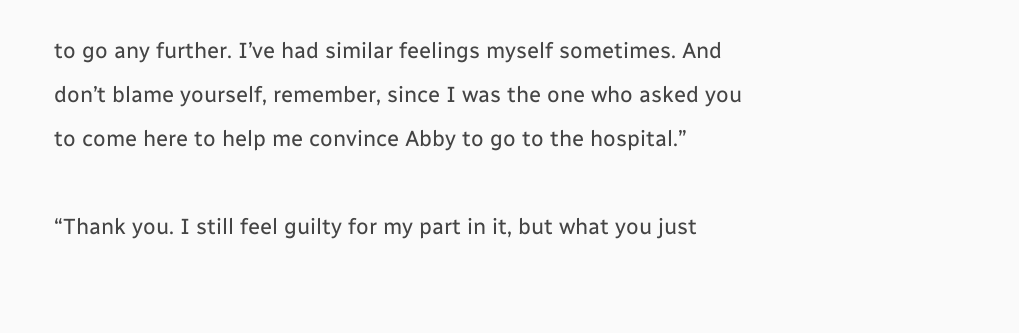to go any further. I’ve had similar feelings myself sometimes. And don’t blame yourself, remember, since I was the one who asked you to come here to help me convince Abby to go to the hospital.”

“Thank you. I still feel guilty for my part in it, but what you just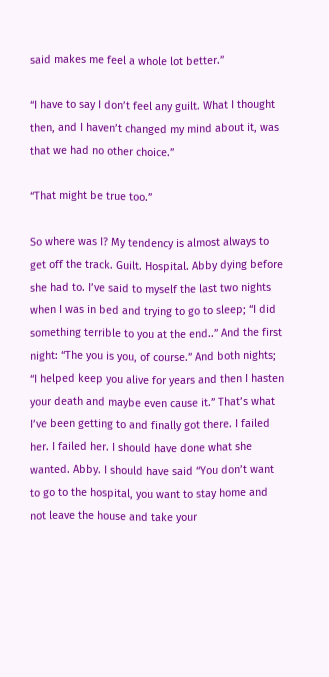said makes me feel a whole lot better.”

“I have to say I don’t feel any guilt. What I thought then, and I haven’t changed my mind about it, was that we had no other choice.”

“That might be true too.”

So where was I? My tendency is almost always to get off the track. Guilt. Hospital. Abby dying before she had to. I’ve said to myself the last two nights when I was in bed and trying to go to sleep; “I did something terrible to you at the end..” And the first night: “The you is you, of course.” And both nights; “I helped keep you alive for years and then I hasten your death and maybe even cause it.” That’s what I’ve been getting to and finally got there. I failed her. I failed her. I should have done what she wanted. Abby. I should have said “You don’t want to go to the hospital, you want to stay home and not leave the house and take your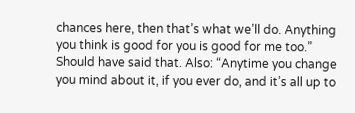chances here, then that’s what we’ll do. Anything you think is good for you is good for me too.” Should have said that. Also: “Anytime you change you mind about it, if you ever do, and it’s all up to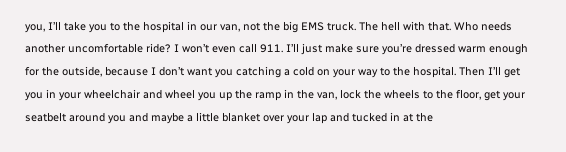you, I’ll take you to the hospital in our van, not the big EMS truck. The hell with that. Who needs another uncomfortable ride? I won’t even call 911. I’ll just make sure you’re dressed warm enough for the outside, because I don’t want you catching a cold on your way to the hospital. Then I’ll get you in your wheelchair and wheel you up the ramp in the van, lock the wheels to the floor, get your seatbelt around you and maybe a little blanket over your lap and tucked in at the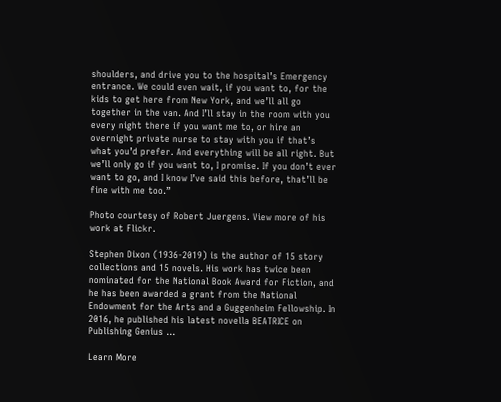shoulders, and drive you to the hospital’s Emergency entrance. We could even wait, if you want to, for the kids to get here from New York, and we’ll all go together in the van. And I’ll stay in the room with you every night there if you want me to, or hire an overnight private nurse to stay with you if that’s what you’d prefer. And everything will be all right. But we’ll only go if you want to, I promise. If you don’t ever want to go, and I know I’ve said this before, that’ll be fine with me too.”

Photo courtesy of Robert Juergens. View more of his work at Flickr.

Stephen Dixon (1936-2019) is the author of 15 story collections and 15 novels. His work has twice been nominated for the National Book Award for Fiction, and he has been awarded a grant from the National Endowment for the Arts and a Guggenheim Fellowship. In 2016, he published his latest novella BEATRICE on Publishing Genius …

Learn More